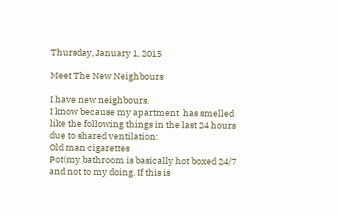Thursday, January 1, 2015

Meet The New Neighbours

I have new neighbours.
I know because my apartment  has smelled like the following things in the last 24 hours due to shared ventilation:
Old man cigarettes
Pot(my bathroom is basically hot boxed 24/7 and not to my doing. If this is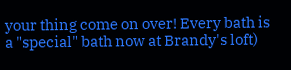your thing come on over! Every bath is a "special" bath now at Brandy's loft)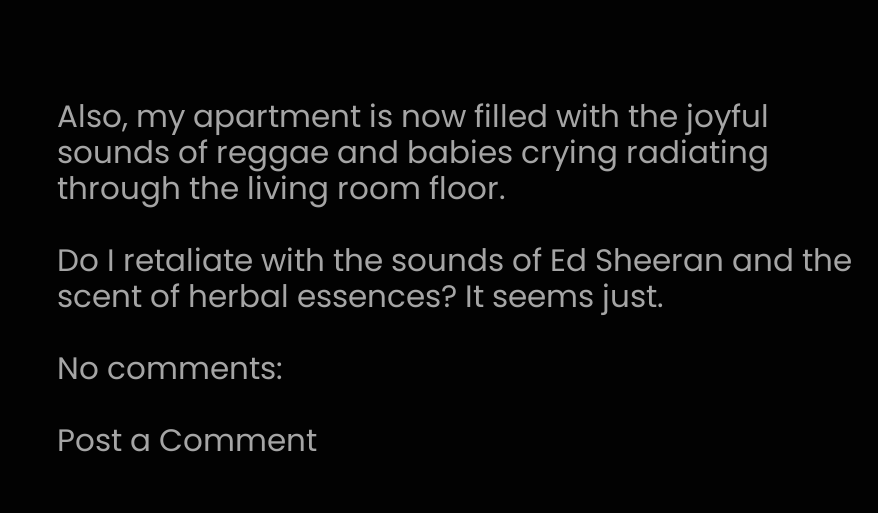Also, my apartment is now filled with the joyful sounds of reggae and babies crying radiating through the living room floor.

Do I retaliate with the sounds of Ed Sheeran and the scent of herbal essences? It seems just.

No comments:

Post a Comment